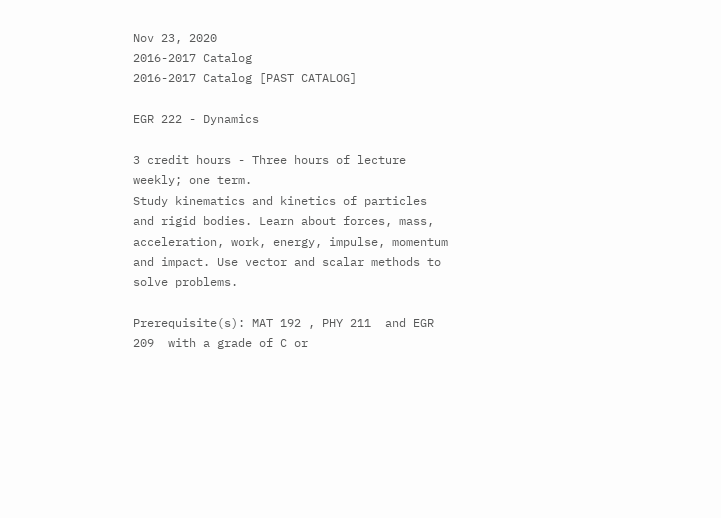Nov 23, 2020
2016-2017 Catalog
2016-2017 Catalog [PAST CATALOG]

EGR 222 - Dynamics

3 credit hours - Three hours of lecture weekly; one term.
Study kinematics and kinetics of particles and rigid bodies. Learn about forces, mass, acceleration, work, energy, impulse, momentum and impact. Use vector and scalar methods to solve problems.

Prerequisite(s): MAT 192 , PHY 211  and EGR 209  with a grade of C or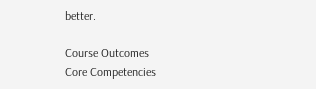better.

Course Outcomes
Core Competencies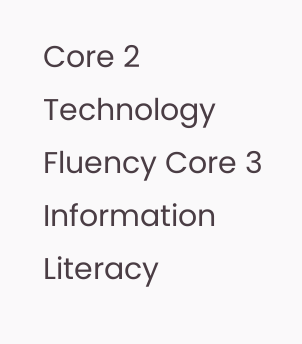Core 2 Technology Fluency Core 3 Information Literacy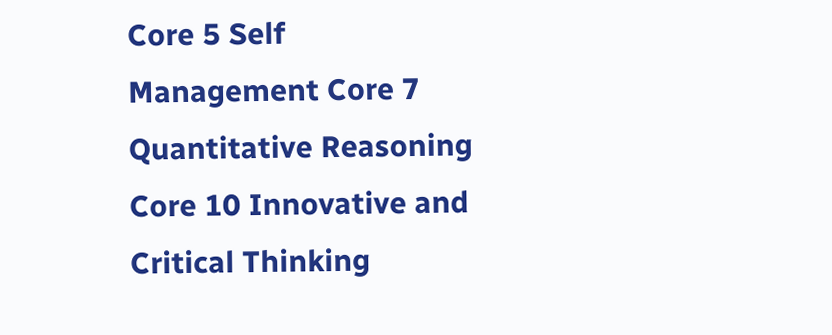Core 5 Self Management Core 7 Quantitative Reasoning Core 10 Innovative and Critical Thinking